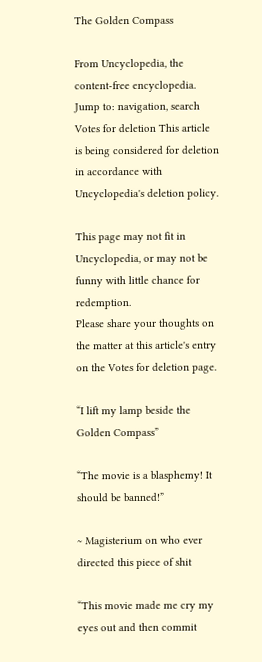The Golden Compass

From Uncyclopedia, the content-free encyclopedia.
Jump to: navigation, search
Votes for deletion This article is being considered for deletion in accordance with Uncyclopedia's deletion policy.

This page may not fit in Uncyclopedia, or may not be funny with little chance for redemption.
Please share your thoughts on the matter at this article's entry on the Votes for deletion page.

“I lift my lamp beside the Golden Compass”

“The movie is a blasphemy! It should be banned!”

~ Magisterium on who ever directed this piece of shit

“This movie made me cry my eyes out and then commit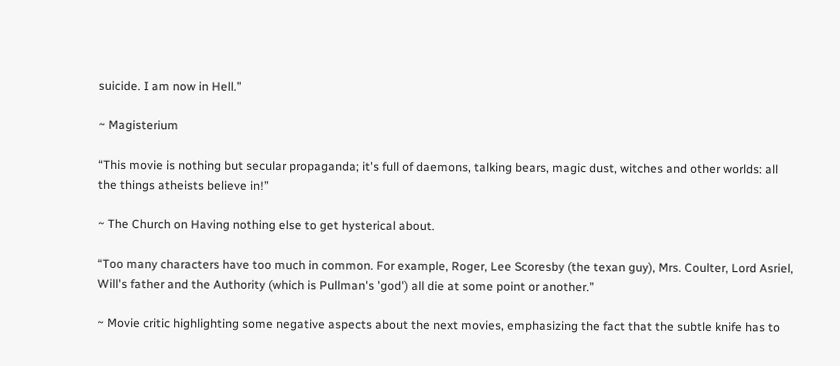suicide. I am now in Hell.”

~ Magisterium

“This movie is nothing but secular propaganda; it's full of daemons, talking bears, magic dust, witches and other worlds: all the things atheists believe in!”

~ The Church on Having nothing else to get hysterical about.

“Too many characters have too much in common. For example, Roger, Lee Scoresby (the texan guy), Mrs. Coulter, Lord Asriel, Will's father and the Authority (which is Pullman's 'god') all die at some point or another.”

~ Movie critic highlighting some negative aspects about the next movies, emphasizing the fact that the subtle knife has to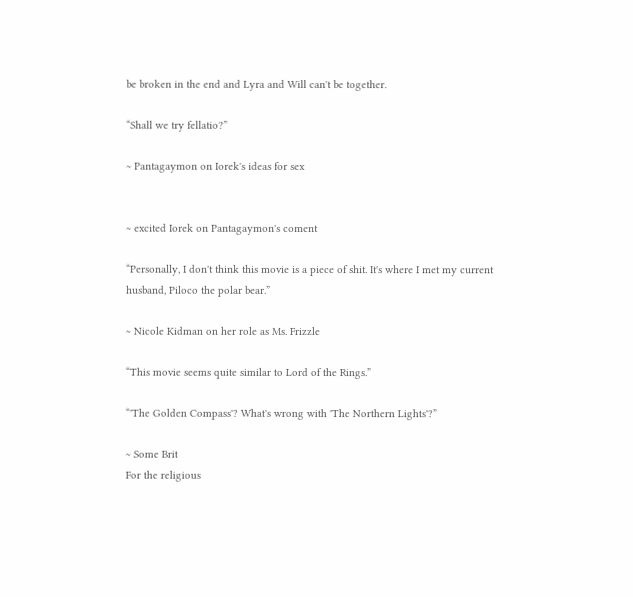be broken in the end and Lyra and Will can't be together.

“Shall we try fellatio?”

~ Pantagaymon on Iorek's ideas for sex


~ excited Iorek on Pantagaymon's coment

“Personally, I don't think this movie is a piece of shit. It's where I met my current husband, Piloco the polar bear.”

~ Nicole Kidman on her role as Ms. Frizzle

“This movie seems quite similar to Lord of the Rings.”

“'The Golden Compass'? What's wrong with 'The Northern Lights'?”

~ Some Brit
For the religious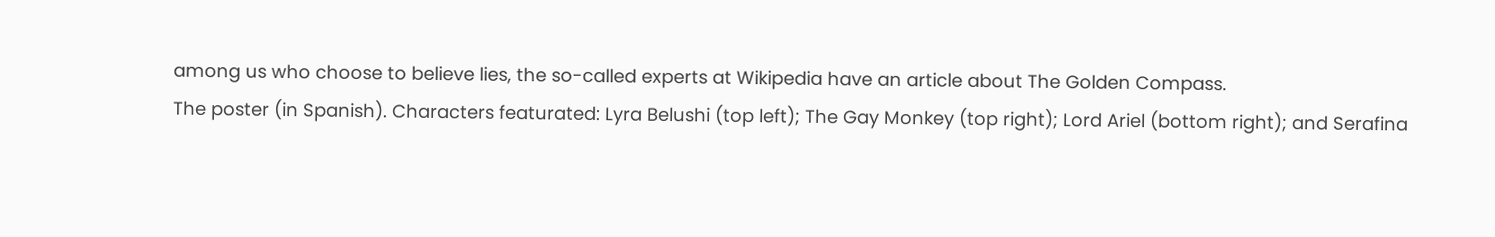among us who choose to believe lies, the so-called experts at Wikipedia have an article about The Golden Compass.
The poster (in Spanish). Characters featurated: Lyra Belushi (top left); The Gay Monkey (top right); Lord Ariel (bottom right); and Serafina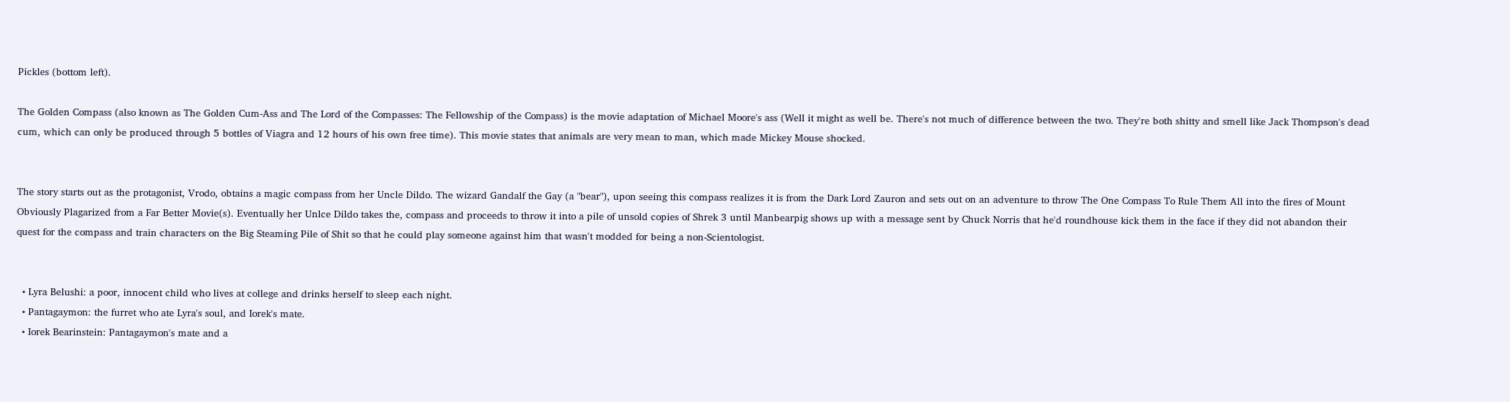Pickles (bottom left).

The Golden Compass (also known as The Golden Cum-Ass and The Lord of the Compasses: The Fellowship of the Compass) is the movie adaptation of Michael Moore's ass (Well it might as well be. There's not much of difference between the two. They're both shitty and smell like Jack Thompson's dead cum, which can only be produced through 5 bottles of Viagra and 12 hours of his own free time). This movie states that animals are very mean to man, which made Mickey Mouse shocked.


The story starts out as the protagonist, Vrodo, obtains a magic compass from her Uncle Dildo. The wizard Gandalf the Gay (a "bear"), upon seeing this compass realizes it is from the Dark Lord Zauron and sets out on an adventure to throw The One Compass To Rule Them All into the fires of Mount Obviously Plagarized from a Far Better Movie(s). Eventually her Unlce Dildo takes the, compass and proceeds to throw it into a pile of unsold copies of Shrek 3 until Manbearpig shows up with a message sent by Chuck Norris that he'd roundhouse kick them in the face if they did not abandon their quest for the compass and train characters on the Big Steaming Pile of Shit so that he could play someone against him that wasn't modded for being a non-Scientologist.


  • Lyra Belushi: a poor, innocent child who lives at college and drinks herself to sleep each night.
  • Pantagaymon: the furret who ate Lyra's soul, and Iorek's mate.
  • Iorek Bearinstein: Pantagaymon's mate and a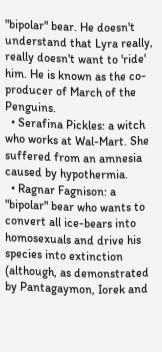"bipolar" bear. He doesn't understand that Lyra really, really doesn't want to 'ride' him. He is known as the co-producer of March of the Penguins.
  • Serafina Pickles: a witch who works at Wal-Mart. She suffered from an amnesia caused by hypothermia.
  • Ragnar Fagnison: a "bipolar" bear who wants to convert all ice-bears into homosexuals and drive his species into extinction (although, as demonstrated by Pantagaymon, Iorek and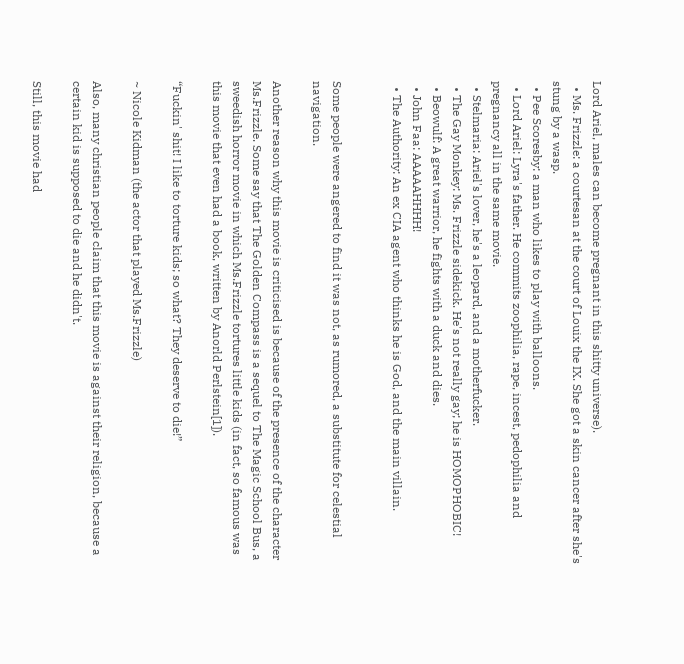Lord Ariel, males can become pregnant in this shitty universe).
  • Ms. Frizzle: a courtesan at the court of Louix the IX. She got a skin cancer after she's stung by a wasp.
  • Pee Scoresby: a man who likes to play with balloons.
  • Lord Ariel: Lyra's father. He commits zoophilia, rape, incest, pedophilia and pregnancy all in the same movie.
  • Stelmaria: Ariel's lover, he's a leopard, and a motherfucker.
  • The Gay Monkey: Ms. Frizzle sidekick. He's not really gay; he is HOMOPHOBIC!
  • Beowulf: A great warrior, he fights with a duck and dies.
  • John Faa: AAAAAHHHH!
  • The Authority: An ex CIA agent who thinks he is God, and the main villain.


Some people were angered to find it was not, as rumored, a substitute for celestial navigation.

Another reason why this movie is criticised is because of the presence of the character Ms.Frizzle. Some say that The Golden Compass is a sequel to The Magic School Bus, a sweedish horror movie in which Ms.Frizzle tortures little kids (in fact, so famous was this movie that even had a book, written by Anorld Perlstein[1]).

“Fuckin' shit! I like to torture kids; so what? They deserve to die!”

~ Nicole Kidman (the actor that played Ms.Frizzle)

Also, many christian people claim that this movie is against their religion, because a certain kid is supposed to die and he didn't.

Still, this movie had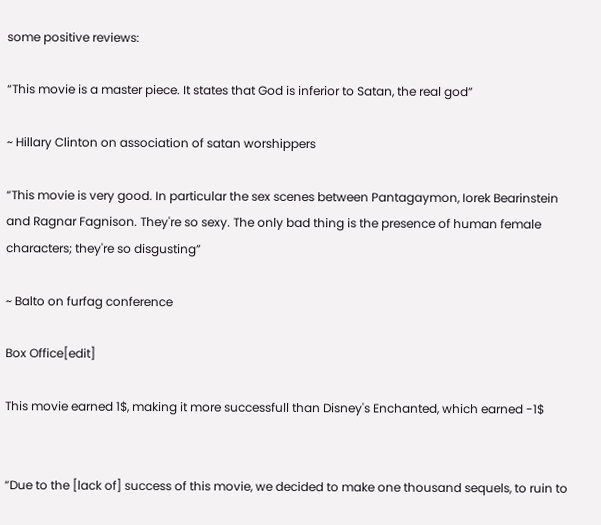some positive reviews:

“This movie is a master piece. It states that God is inferior to Satan, the real god”

~ Hillary Clinton on association of satan worshippers

“This movie is very good. In particular the sex scenes between Pantagaymon, Iorek Bearinstein and Ragnar Fagnison. They're so sexy. The only bad thing is the presence of human female characters; they're so disgusting”

~ Balto on furfag conference

Box Office[edit]

This movie earned 1$, making it more successfull than Disney's Enchanted, which earned -1$


“Due to the [lack of] success of this movie, we decided to make one thousand sequels, to ruin to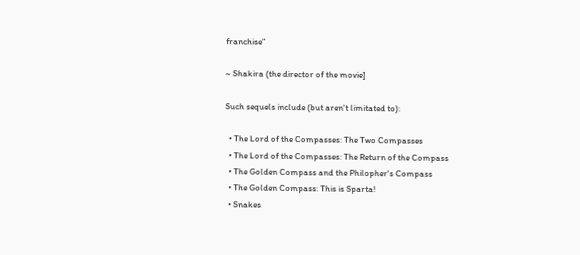franchise”

~ Shakira (the director of the movie]

Such sequels include (but aren't limitated to):

  • The Lord of the Compasses: The Two Compasses
  • The Lord of the Compasses: The Return of the Compass
  • The Golden Compass and the Philopher's Compass
  • The Golden Compass: This is Sparta!
  • Snakes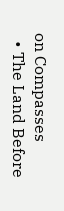on Compasses
  • The Land Before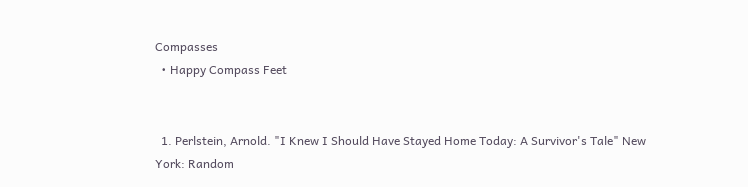Compasses
  • Happy Compass Feet


  1. Perlstein, Arnold. "I Knew I Should Have Stayed Home Today: A Survivor's Tale" New York: Random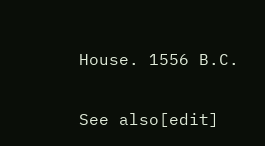House. 1556 B.C.

See also[edit]